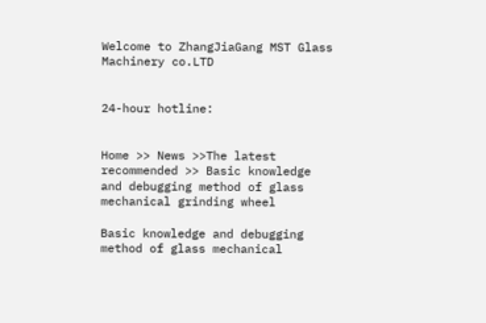Welcome to ZhangJiaGang MST Glass Machinery co.LTD


24-hour hotline:


Home >> News >>The latest recommended >> Basic knowledge and debugging method of glass mechanical grinding wheel

Basic knowledge and debugging method of glass mechanical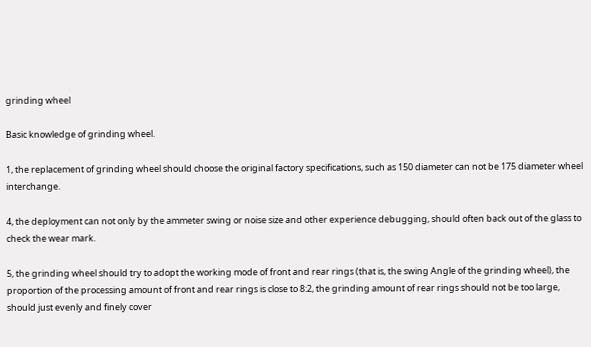grinding wheel

Basic knowledge of grinding wheel.

1, the replacement of grinding wheel should choose the original factory specifications, such as 150 diameter can not be 175 diameter wheel interchange.

4, the deployment can not only by the ammeter swing or noise size and other experience debugging, should often back out of the glass to check the wear mark.

5, the grinding wheel should try to adopt the working mode of front and rear rings (that is, the swing Angle of the grinding wheel), the proportion of the processing amount of front and rear rings is close to 8:2, the grinding amount of rear rings should not be too large, should just evenly and finely cover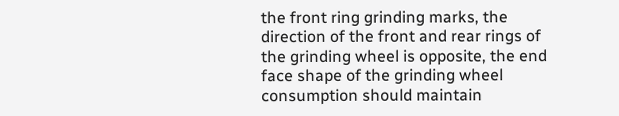the front ring grinding marks, the direction of the front and rear rings of the grinding wheel is opposite, the end face shape of the grinding wheel consumption should maintain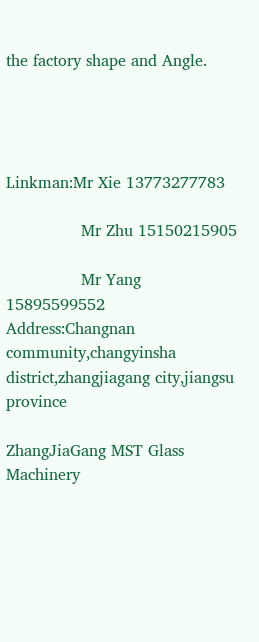the factory shape and Angle.




Linkman:Mr Xie 13773277783

               Mr Zhu 15150215905

               Mr Yang 15895599552
Address:Changnan community,changyinsha district,zhangjiagang city,jiangsu province

ZhangJiaGang MST Glass Machinery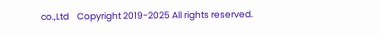co.,Ltd    Copyright 2019-2025 All rights reserved.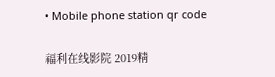• Mobile phone station qr code

福利在线影院 2019精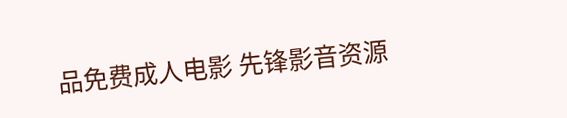品免费成人电影 先锋影音资源